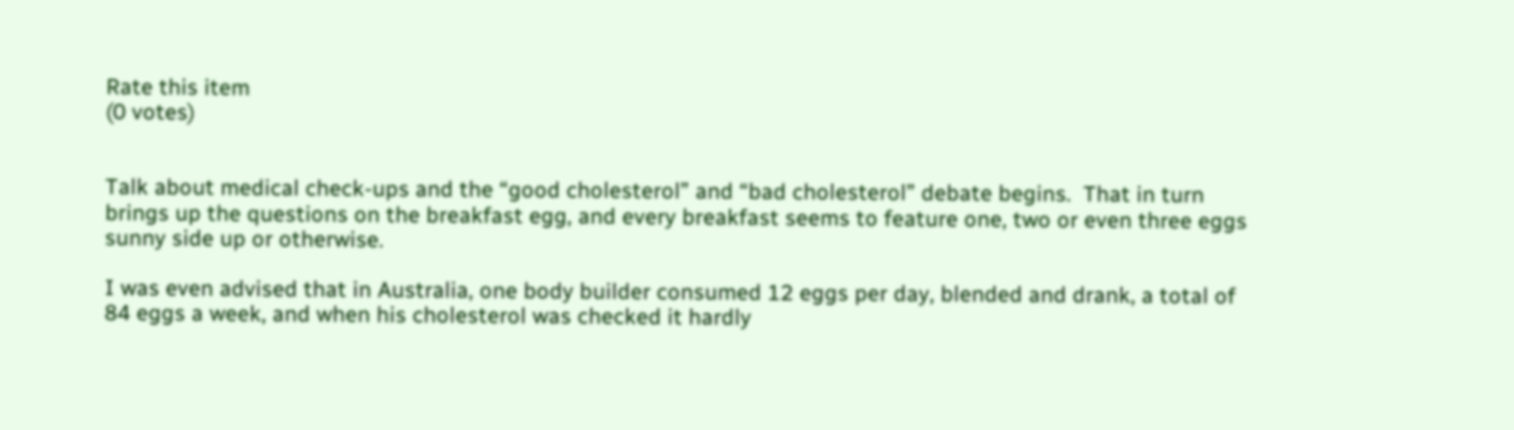Rate this item
(0 votes)


Talk about medical check-ups and the “good cholesterol” and “bad cholesterol” debate begins.  That in turn brings up the questions on the breakfast egg, and every breakfast seems to feature one, two or even three eggs sunny side up or otherwise.

I was even advised that in Australia, one body builder consumed 12 eggs per day, blended and drank, a total of 84 eggs a week, and when his cholesterol was checked it hardly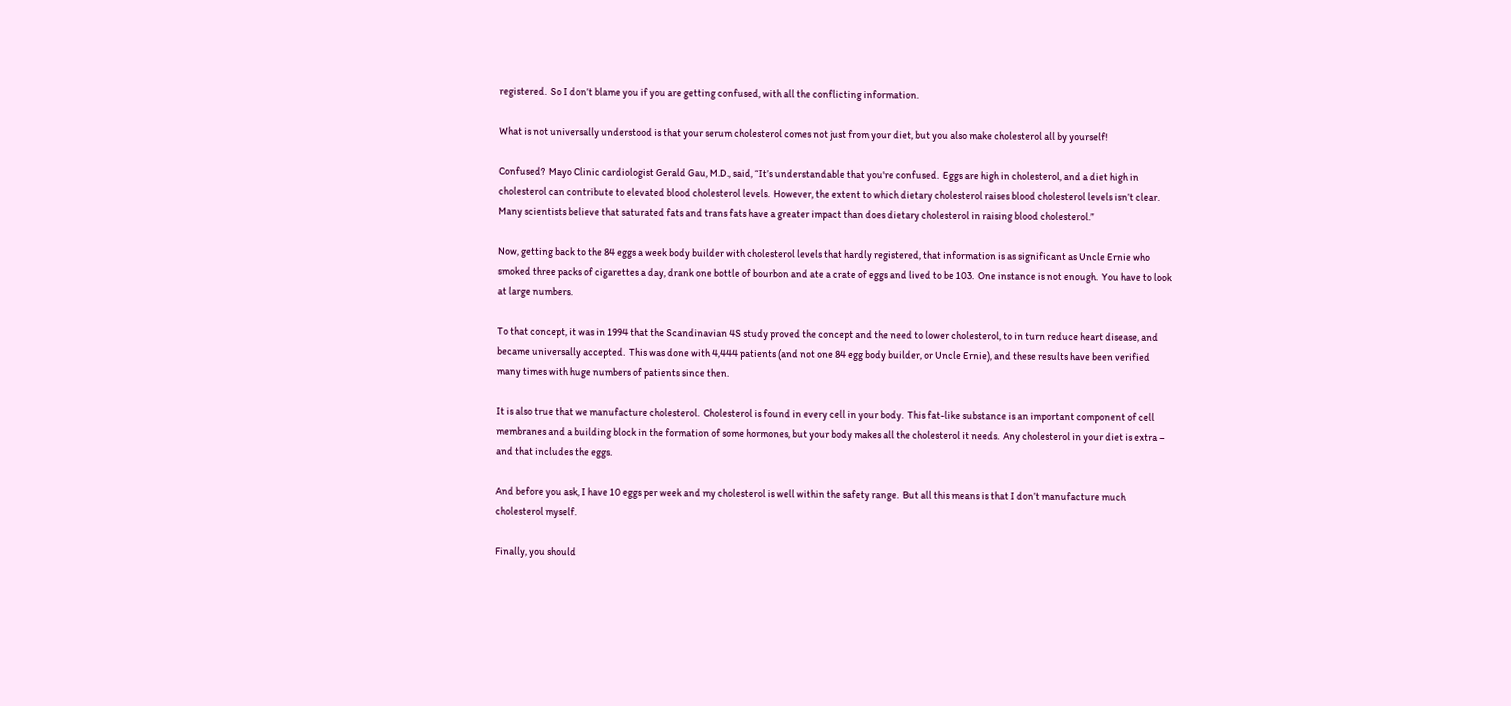registered.  So I don’t blame you if you are getting confused, with all the conflicting information.

What is not universally understood is that your serum cholesterol comes not just from your diet, but you also make cholesterol all by yourself!

Confused?  Mayo Clinic cardiologist Gerald Gau, M.D., said, “It’s understandable that you're confused.  Eggs are high in cholesterol, and a diet high in cholesterol can contribute to elevated blood cholesterol levels.  However, the extent to which dietary cholesterol raises blood cholesterol levels isn’t clear.  Many scientists believe that saturated fats and trans fats have a greater impact than does dietary cholesterol in raising blood cholesterol.”

Now, getting back to the 84 eggs a week body builder with cholesterol levels that hardly registered, that information is as significant as Uncle Ernie who smoked three packs of cigarettes a day, drank one bottle of bourbon and ate a crate of eggs and lived to be 103.  One instance is not enough.  You have to look at large numbers.

To that concept, it was in 1994 that the Scandinavian 4S study proved the concept and the need to lower cholesterol, to in turn reduce heart disease, and became universally accepted.  This was done with 4,444 patients (and not one 84 egg body builder, or Uncle Ernie), and these results have been verified many times with huge numbers of patients since then.

It is also true that we manufacture cholesterol.  Cholesterol is found in every cell in your body.  This fat-like substance is an important component of cell membranes and a building block in the formation of some hormones, but your body makes all the cholesterol it needs.  Any cholesterol in your diet is extra – and that includes the eggs.

And before you ask, I have 10 eggs per week and my cholesterol is well within the safety range.  But all this means is that I don’t manufacture much cholesterol myself.

Finally, you should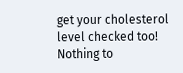get your cholesterol level checked too!  Nothing to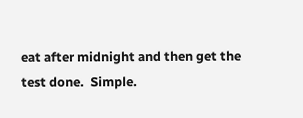eat after midnight and then get the test done.  Simple.